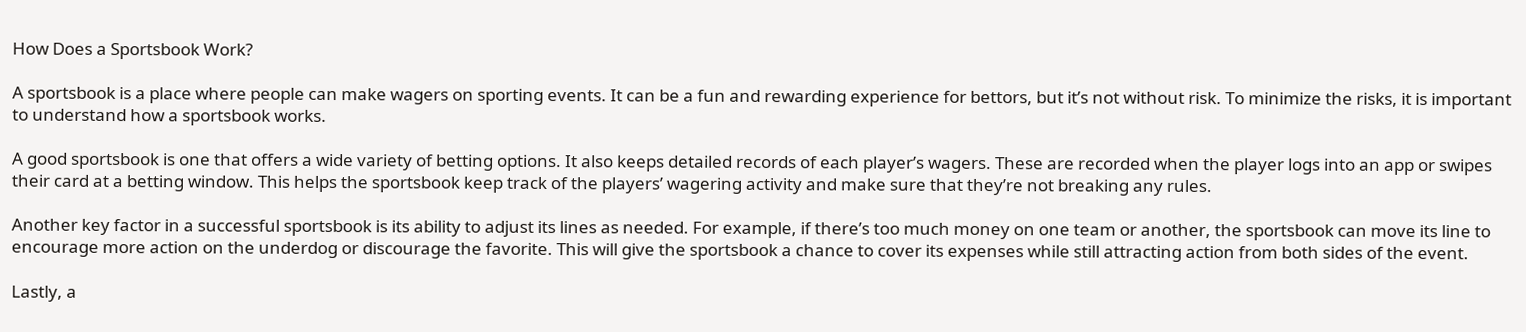How Does a Sportsbook Work?

A sportsbook is a place where people can make wagers on sporting events. It can be a fun and rewarding experience for bettors, but it’s not without risk. To minimize the risks, it is important to understand how a sportsbook works.

A good sportsbook is one that offers a wide variety of betting options. It also keeps detailed records of each player’s wagers. These are recorded when the player logs into an app or swipes their card at a betting window. This helps the sportsbook keep track of the players’ wagering activity and make sure that they’re not breaking any rules.

Another key factor in a successful sportsbook is its ability to adjust its lines as needed. For example, if there’s too much money on one team or another, the sportsbook can move its line to encourage more action on the underdog or discourage the favorite. This will give the sportsbook a chance to cover its expenses while still attracting action from both sides of the event.

Lastly, a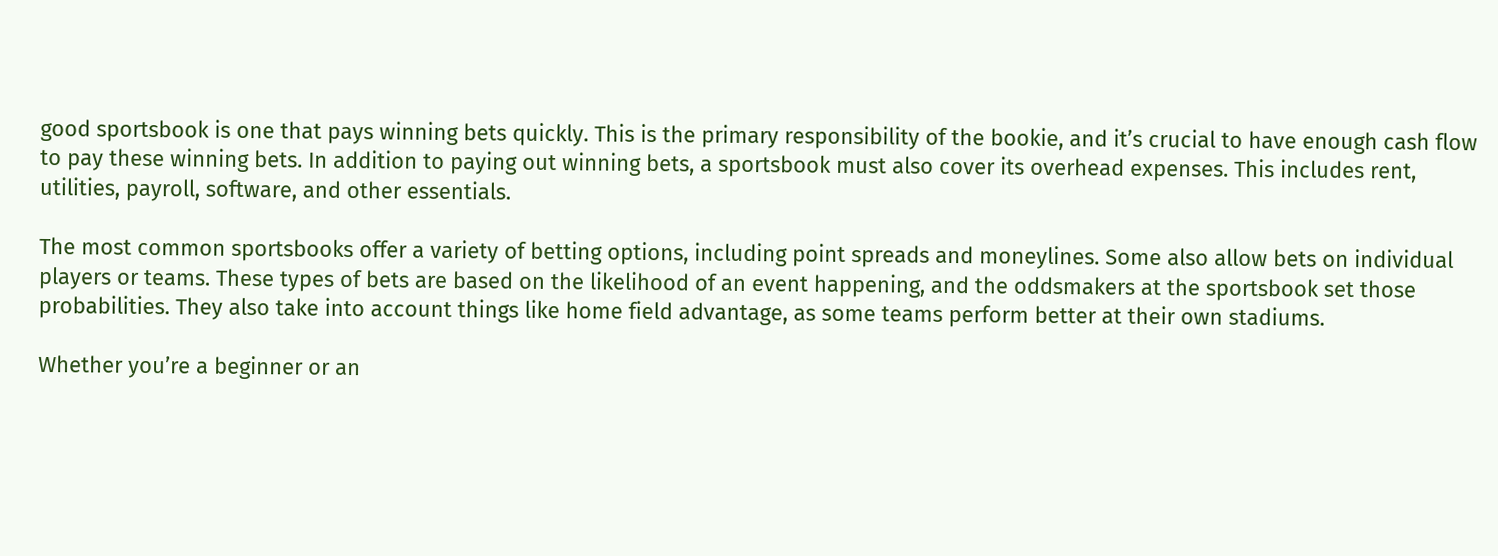good sportsbook is one that pays winning bets quickly. This is the primary responsibility of the bookie, and it’s crucial to have enough cash flow to pay these winning bets. In addition to paying out winning bets, a sportsbook must also cover its overhead expenses. This includes rent, utilities, payroll, software, and other essentials.

The most common sportsbooks offer a variety of betting options, including point spreads and moneylines. Some also allow bets on individual players or teams. These types of bets are based on the likelihood of an event happening, and the oddsmakers at the sportsbook set those probabilities. They also take into account things like home field advantage, as some teams perform better at their own stadiums.

Whether you’re a beginner or an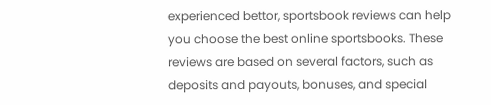experienced bettor, sportsbook reviews can help you choose the best online sportsbooks. These reviews are based on several factors, such as deposits and payouts, bonuses, and special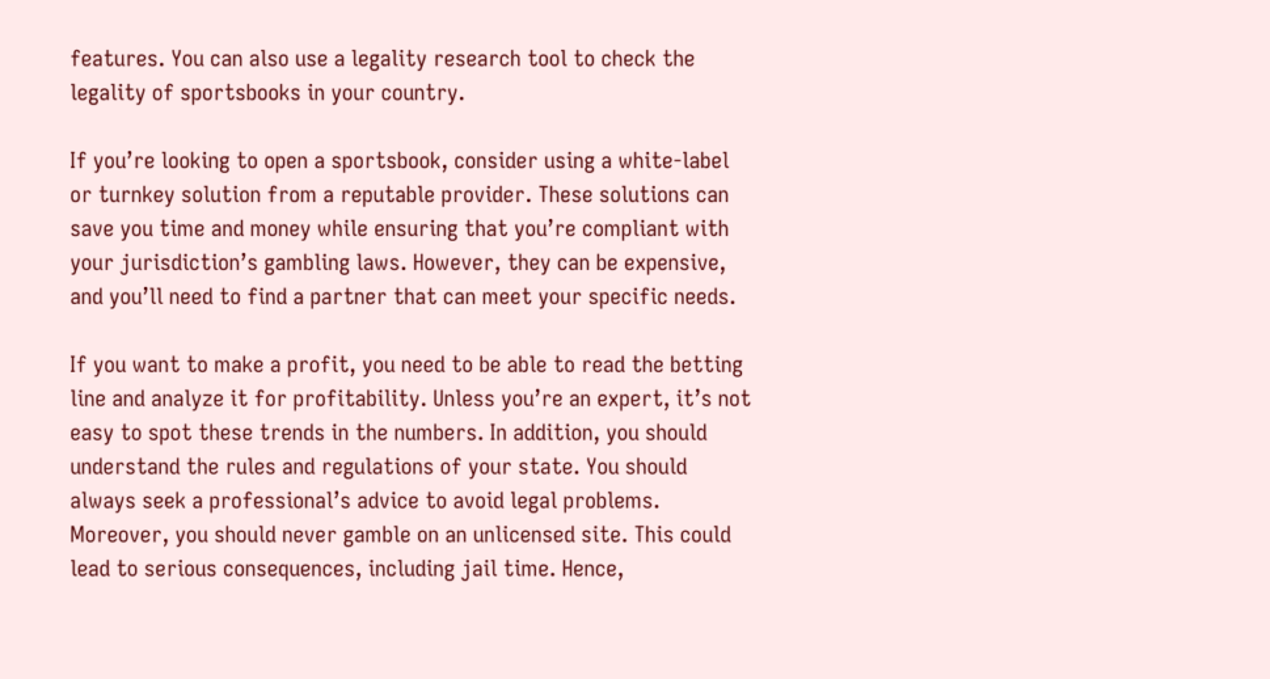features. You can also use a legality research tool to check the legality of sportsbooks in your country.

If you’re looking to open a sportsbook, consider using a white-label or turnkey solution from a reputable provider. These solutions can save you time and money while ensuring that you’re compliant with your jurisdiction’s gambling laws. However, they can be expensive, and you’ll need to find a partner that can meet your specific needs.

If you want to make a profit, you need to be able to read the betting line and analyze it for profitability. Unless you’re an expert, it’s not easy to spot these trends in the numbers. In addition, you should understand the rules and regulations of your state. You should always seek a professional’s advice to avoid legal problems. Moreover, you should never gamble on an unlicensed site. This could lead to serious consequences, including jail time. Hence,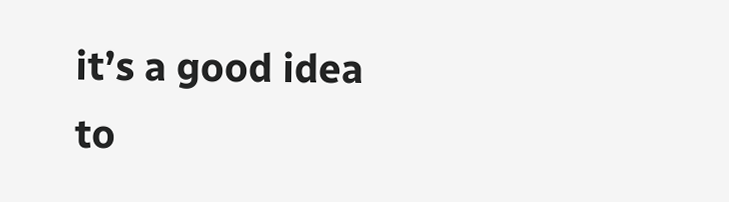it’s a good idea to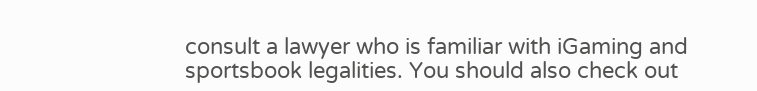consult a lawyer who is familiar with iGaming and sportsbook legalities. You should also check out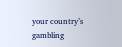your country’s gambling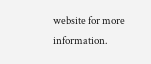website for more information.